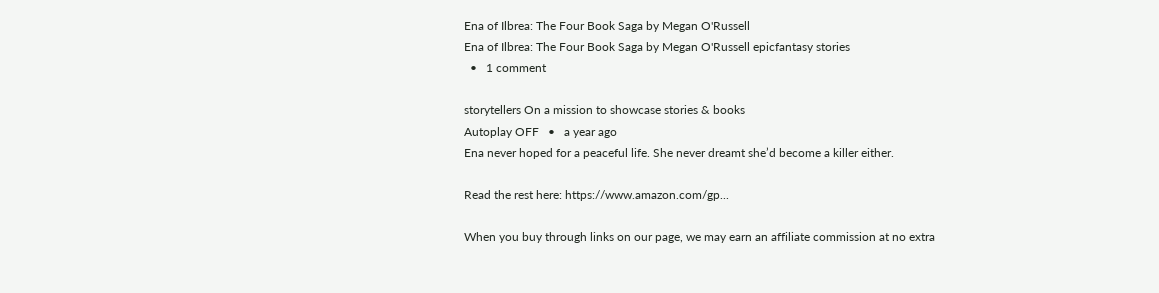Ena of Ilbrea: The Four Book Saga by Megan O'Russell
Ena of Ilbrea: The Four Book Saga by Megan O'Russell epicfantasy stories
  •   1 comment

storytellers On a mission to showcase stories & books
Autoplay OFF   •   a year ago
Ena never hoped for a peaceful life. She never dreamt she’d become a killer either.

Read the rest here: https://www.amazon.com/gp...

When you buy through links on our page, we may earn an affiliate commission at no extra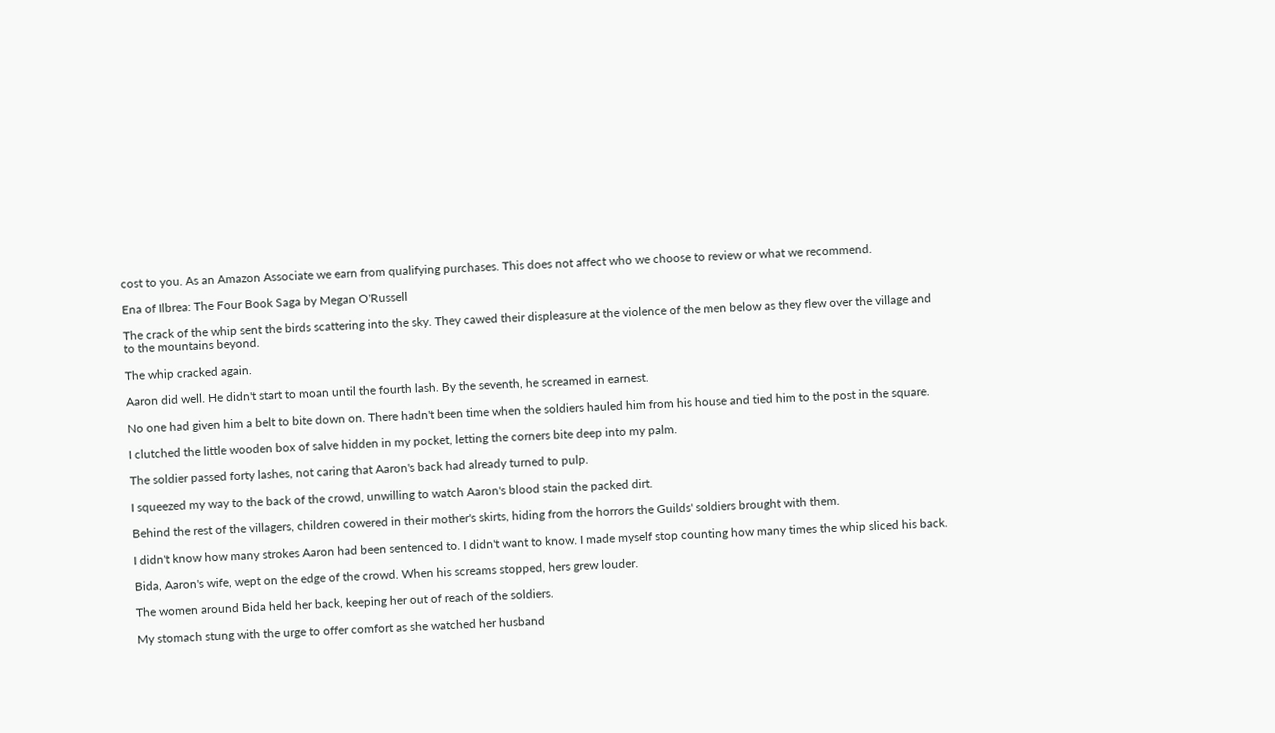cost to you. As an Amazon Associate we earn from qualifying purchases. This does not affect who we choose to review or what we recommend.

Ena of Ilbrea: The Four Book Saga by Megan O'Russell

The crack of the whip sent the birds scattering into the sky. They cawed their displeasure at the violence of the men below as they flew over the village and to the mountains beyond.

The whip cracked again.

Aaron did well. He didn't start to moan until the fourth lash. By the seventh, he screamed in earnest.

No one had given him a belt to bite down on. There hadn't been time when the soldiers hauled him from his house and tied him to the post in the square.

I clutched the little wooden box of salve hidden in my pocket, letting the corners bite deep into my palm.

The soldier passed forty lashes, not caring that Aaron's back had already turned to pulp.

I squeezed my way to the back of the crowd, unwilling to watch Aaron's blood stain the packed dirt.

Behind the rest of the villagers, children cowered in their mother's skirts, hiding from the horrors the Guilds' soldiers brought with them.

I didn't know how many strokes Aaron had been sentenced to. I didn't want to know. I made myself stop counting how many times the whip sliced his back.

Bida, Aaron's wife, wept on the edge of the crowd. When his screams stopped, hers grew louder.

The women around Bida held her back, keeping her out of reach of the soldiers.

My stomach stung with the urge to offer comfort as she watched her husband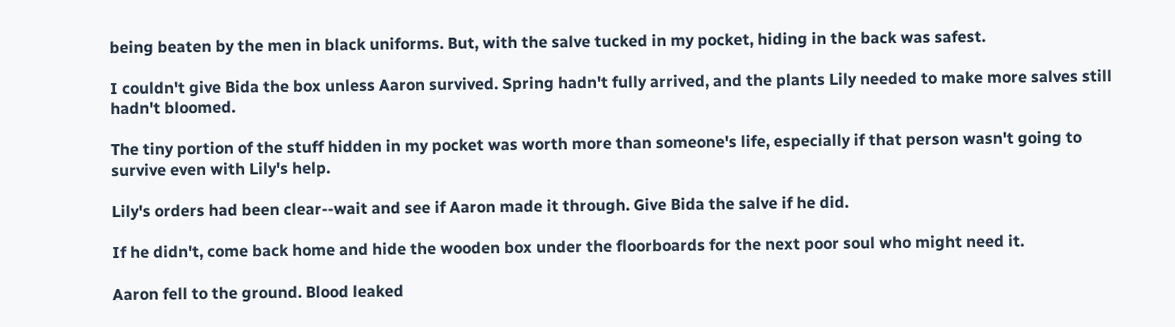being beaten by the men in black uniforms. But, with the salve tucked in my pocket, hiding in the back was safest.

I couldn't give Bida the box unless Aaron survived. Spring hadn't fully arrived, and the plants Lily needed to make more salves still hadn't bloomed.

The tiny portion of the stuff hidden in my pocket was worth more than someone's life, especially if that person wasn't going to survive even with Lily's help.

Lily's orders had been clear--wait and see if Aaron made it through. Give Bida the salve if he did.

If he didn't, come back home and hide the wooden box under the floorboards for the next poor soul who might need it.

Aaron fell to the ground. Blood leaked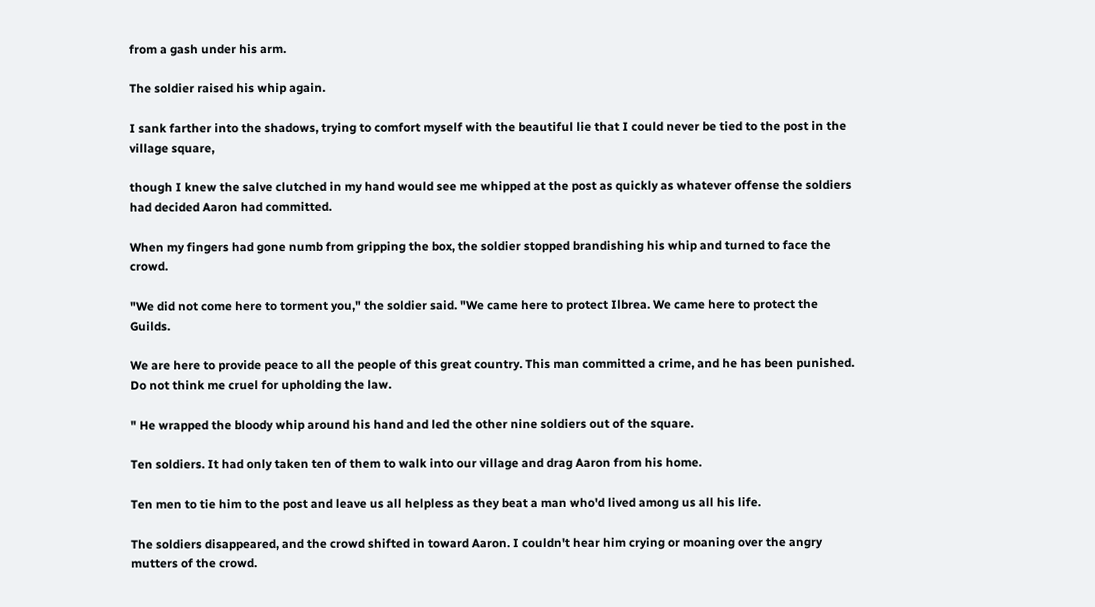from a gash under his arm.

The soldier raised his whip again.

I sank farther into the shadows, trying to comfort myself with the beautiful lie that I could never be tied to the post in the village square,

though I knew the salve clutched in my hand would see me whipped at the post as quickly as whatever offense the soldiers had decided Aaron had committed.

When my fingers had gone numb from gripping the box, the soldier stopped brandishing his whip and turned to face the crowd.

"We did not come here to torment you," the soldier said. "We came here to protect Ilbrea. We came here to protect the Guilds.

We are here to provide peace to all the people of this great country. This man committed a crime, and he has been punished. Do not think me cruel for upholding the law.

" He wrapped the bloody whip around his hand and led the other nine soldiers out of the square.

Ten soldiers. It had only taken ten of them to walk into our village and drag Aaron from his home.

Ten men to tie him to the post and leave us all helpless as they beat a man who'd lived among us all his life.

The soldiers disappeared, and the crowd shifted in toward Aaron. I couldn't hear him crying or moaning over the angry mutters of the crowd.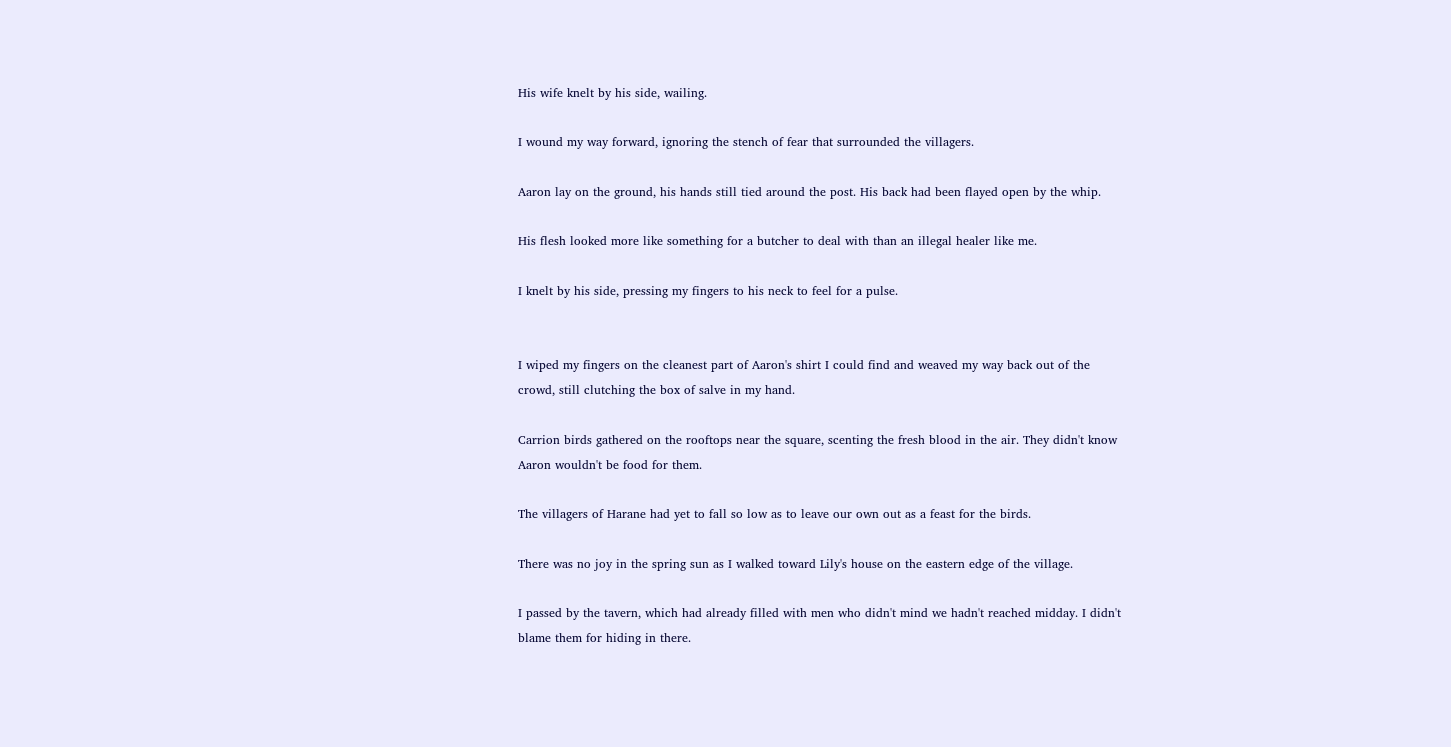His wife knelt by his side, wailing.

I wound my way forward, ignoring the stench of fear that surrounded the villagers.

Aaron lay on the ground, his hands still tied around the post. His back had been flayed open by the whip.

His flesh looked more like something for a butcher to deal with than an illegal healer like me.

I knelt by his side, pressing my fingers to his neck to feel for a pulse.


I wiped my fingers on the cleanest part of Aaron's shirt I could find and weaved my way back out of the crowd, still clutching the box of salve in my hand.

Carrion birds gathered on the rooftops near the square, scenting the fresh blood in the air. They didn't know Aaron wouldn't be food for them.

The villagers of Harane had yet to fall so low as to leave our own out as a feast for the birds.

There was no joy in the spring sun as I walked toward Lily's house on the eastern edge of the village.

I passed by the tavern, which had already filled with men who didn't mind we hadn't reached midday. I didn't blame them for hiding in there.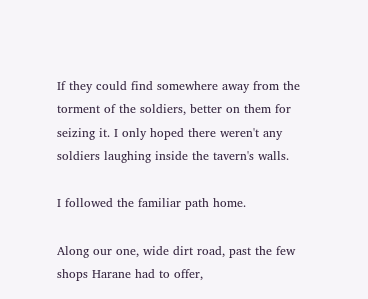If they could find somewhere away from the torment of the soldiers, better on them for seizing it. I only hoped there weren't any soldiers laughing inside the tavern's walls.

I followed the familiar path home.

Along our one, wide dirt road, past the few shops Harane had to offer,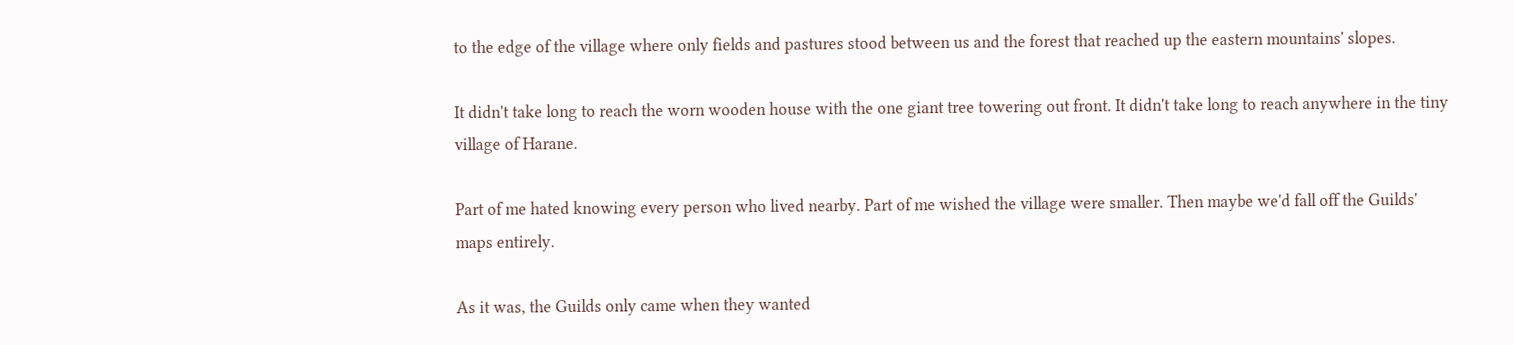to the edge of the village where only fields and pastures stood between us and the forest that reached up the eastern mountains' slopes.

It didn't take long to reach the worn wooden house with the one giant tree towering out front. It didn't take long to reach anywhere in the tiny village of Harane.

Part of me hated knowing every person who lived nearby. Part of me wished the village were smaller. Then maybe we'd fall off the Guilds' maps entirely.

As it was, the Guilds only came when they wanted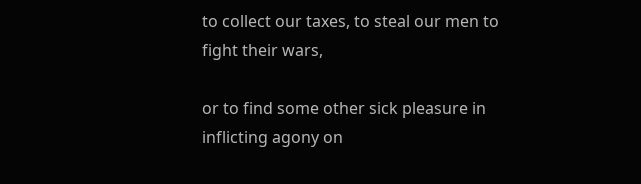to collect our taxes, to steal our men to fight their wars,

or to find some other sick pleasure in inflicting agony on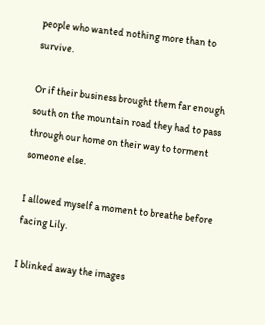people who wanted nothing more than to survive.

Or if their business brought them far enough south on the mountain road they had to pass through our home on their way to torment someone else.

I allowed myself a moment to breathe before facing Lily.

I blinked away the images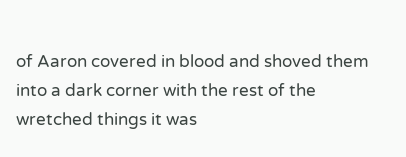of Aaron covered in blood and shoved them into a dark corner with the rest of the wretched things it was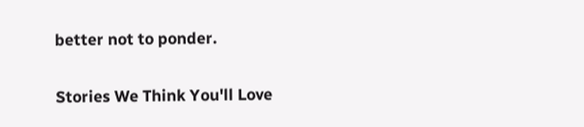better not to ponder.

Stories We Think You'll Love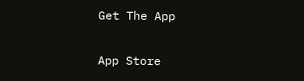Get The App

App Store